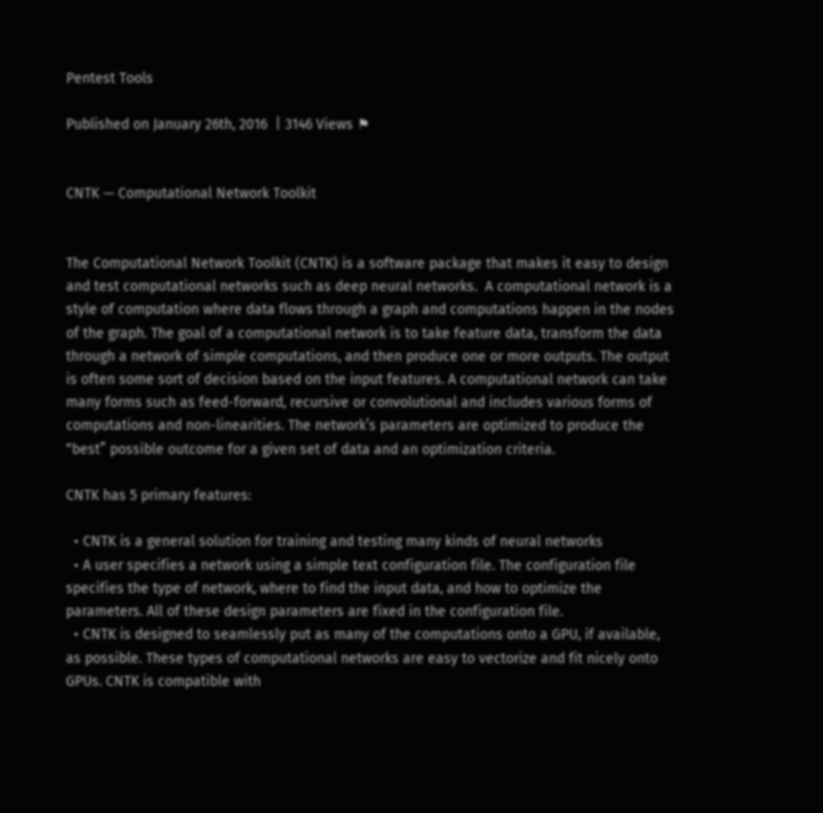Pentest Tools

Published on January 26th, 2016  | 3146 Views ⚑


CNTK — Computational Network Toolkit


The Computational Network Toolkit (CNTK) is a software package that makes it easy to design and test computational networks such as deep neural networks.  A computational network is a style of computation where data flows through a graph and computations happen in the nodes of the graph. The goal of a computational network is to take feature data, transform the data through a network of simple computations, and then produce one or more outputs. The output is often some sort of decision based on the input features. A computational network can take many forms such as feed-forward, recursive or convolutional and includes various forms of computations and non-linearities. The network’s parameters are optimized to produce the “best” possible outcome for a given set of data and an optimization criteria.

CNTK has 5 primary features:

  • CNTK is a general solution for training and testing many kinds of neural networks
  • A user specifies a network using a simple text configuration file. The configuration file specifies the type of network, where to find the input data, and how to optimize the parameters. All of these design parameters are fixed in the configuration file.
  • CNTK is designed to seamlessly put as many of the computations onto a GPU, if available, as possible. These types of computational networks are easy to vectorize and fit nicely onto GPUs. CNTK is compatible with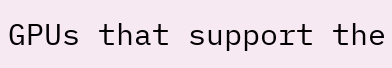GPUs that support the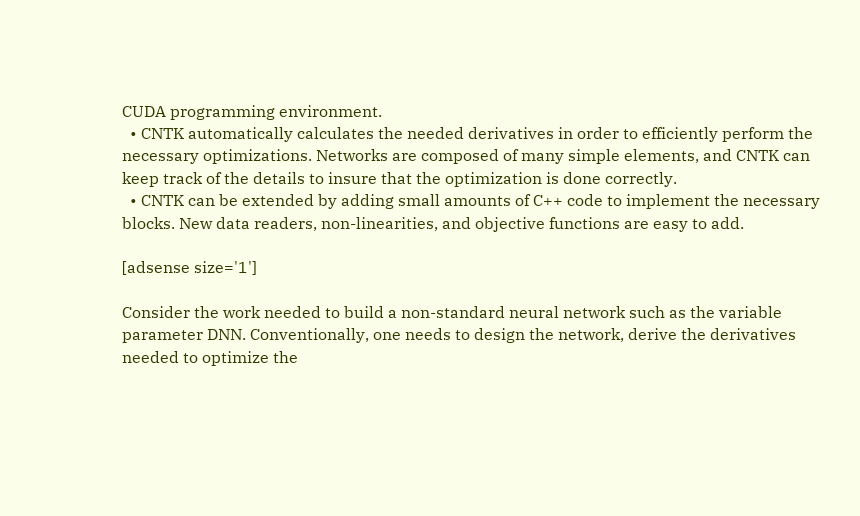CUDA programming environment.
  • CNTK automatically calculates the needed derivatives in order to efficiently perform the necessary optimizations. Networks are composed of many simple elements, and CNTK can keep track of the details to insure that the optimization is done correctly.
  • CNTK can be extended by adding small amounts of C++ code to implement the necessary blocks. New data readers, non-linearities, and objective functions are easy to add.

[adsense size='1']

Consider the work needed to build a non-standard neural network such as the variable parameter DNN. Conventionally, one needs to design the network, derive the derivatives needed to optimize the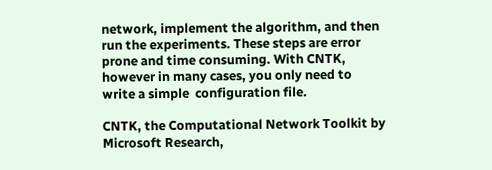network, implement the algorithm, and then run the experiments. These steps are error prone and time consuming. With CNTK, however in many cases, you only need to write a simple  configuration file.

CNTK, the Computational Network Toolkit by Microsoft Research,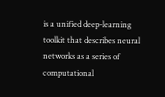is a unified deep-learning toolkit that describes neural networks as a series of computational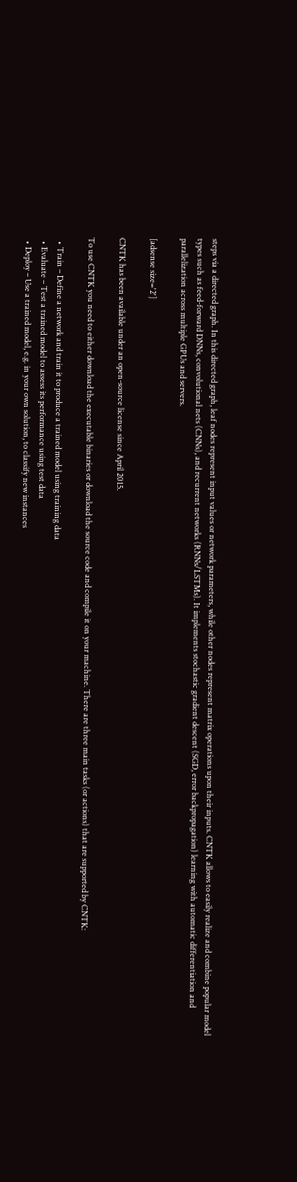steps via a directed graph. In this directed graph, leaf nodes represent input values or network parameters, while other nodes represent matrix operations upon their inputs. CNTK allows to easily realize and combine popular model types such as feed-forward DNNs, convolutional nets (CNNs), and recurrent networks (RNNs/LSTMs). It implements stochastic gradient descent (SGD, error backpropagation) learning with automatic differentiation and parallelization across multiple GPUs and servers.

[adsense size='2']

CNTK has been available under an open-source license since April 2015.

To use CNTK you need to either download the executable binaries or download the source code and compile it on your machine. There are three main tasks (or actions) that are supported by CNTK:

  • Train – Define a network and train it to produce a trained model using training data
  • Evaluate – Test a trained model to assess its performance using test data
  • Deploy – Use a trained model, e.g. in your own solution, to classify new instances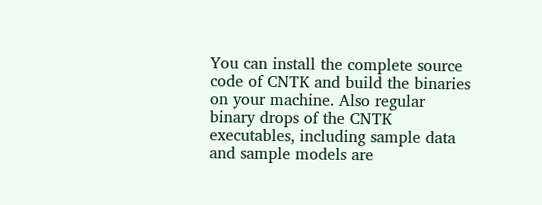You can install the complete source code of CNTK and build the binaries on your machine. Also regular binary drops of the CNTK executables, including sample data and sample models are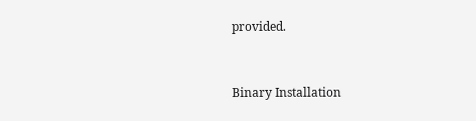provided.


Binary Installation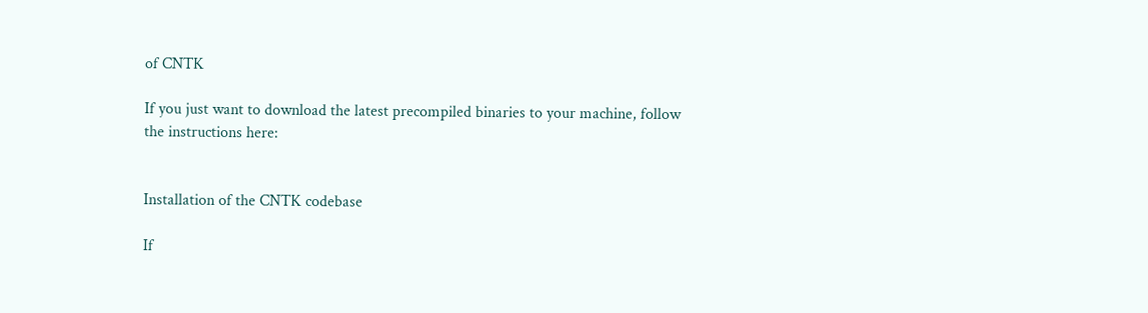of CNTK

If you just want to download the latest precompiled binaries to your machine, follow the instructions here:


Installation of the CNTK codebase

If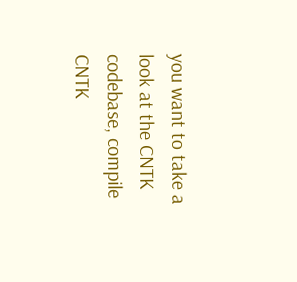you want to take a look at the CNTK codebase, compile CNTK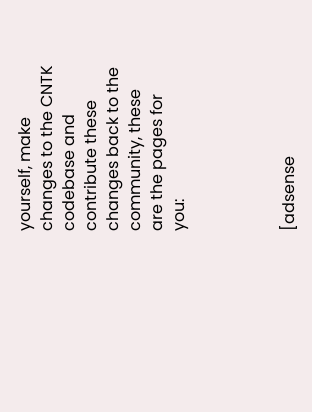yourself, make changes to the CNTK codebase and contribute these changes back to the community, these are the pages for you:




[adsense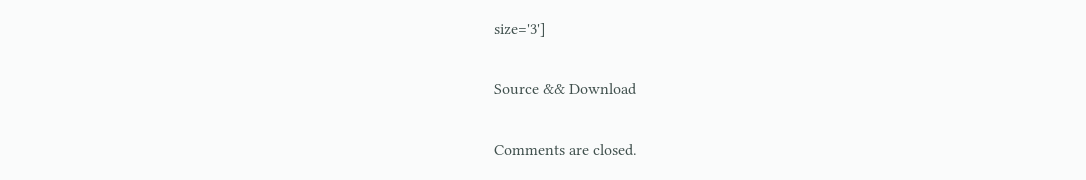size='3']

Source && Download

Comments are closed.